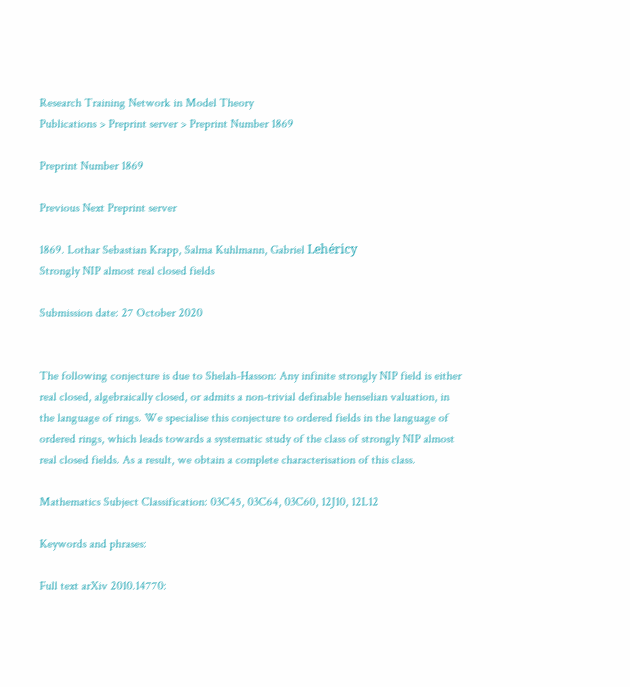Research Training Network in Model Theory
Publications > Preprint server > Preprint Number 1869

Preprint Number 1869

Previous Next Preprint server

1869. Lothar Sebastian Krapp, Salma Kuhlmann, Gabriel Lehéricy
Strongly NIP almost real closed fields

Submission date: 27 October 2020


The following conjecture is due to Shelah-Hasson: Any infinite strongly NIP field is either real closed, algebraically closed, or admits a non-trivial definable henselian valuation, in the language of rings. We specialise this conjecture to ordered fields in the language of ordered rings, which leads towards a systematic study of the class of strongly NIP almost real closed fields. As a result, we obtain a complete characterisation of this class.

Mathematics Subject Classification: 03C45, 03C64, 03C60, 12J10, 12L12

Keywords and phrases:

Full text arXiv 2010.14770: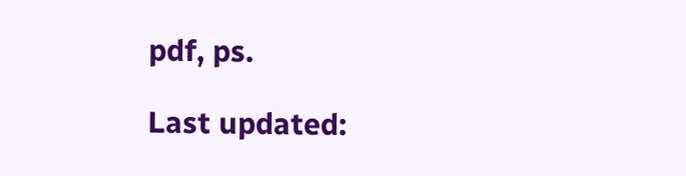pdf, ps.

Last updated: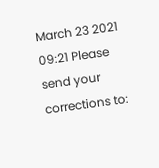March 23 2021 09:21 Please send your corrections to: